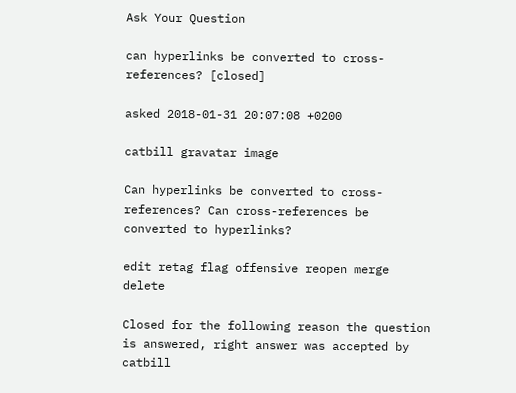Ask Your Question

can hyperlinks be converted to cross-references? [closed]

asked 2018-01-31 20:07:08 +0200

catbill gravatar image

Can hyperlinks be converted to cross-references? Can cross-references be converted to hyperlinks?

edit retag flag offensive reopen merge delete

Closed for the following reason the question is answered, right answer was accepted by catbill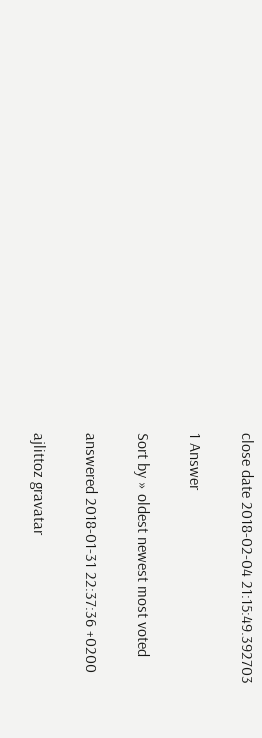close date 2018-02-04 21:15:49.392703

1 Answer

Sort by » oldest newest most voted

answered 2018-01-31 22:37:36 +0200

ajlittoz gravatar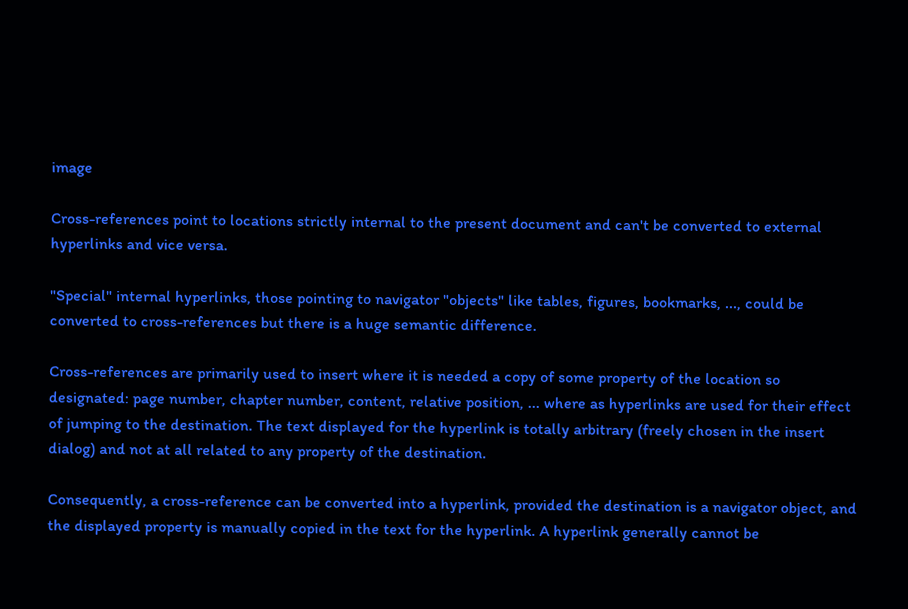image

Cross-references point to locations strictly internal to the present document and can't be converted to external hyperlinks and vice versa.

"Special" internal hyperlinks, those pointing to navigator "objects" like tables, figures, bookmarks, ..., could be converted to cross-references but there is a huge semantic difference.

Cross-references are primarily used to insert where it is needed a copy of some property of the location so designated: page number, chapter number, content, relative position, ... where as hyperlinks are used for their effect of jumping to the destination. The text displayed for the hyperlink is totally arbitrary (freely chosen in the insert dialog) and not at all related to any property of the destination.

Consequently, a cross-reference can be converted into a hyperlink, provided the destination is a navigator object, and the displayed property is manually copied in the text for the hyperlink. A hyperlink generally cannot be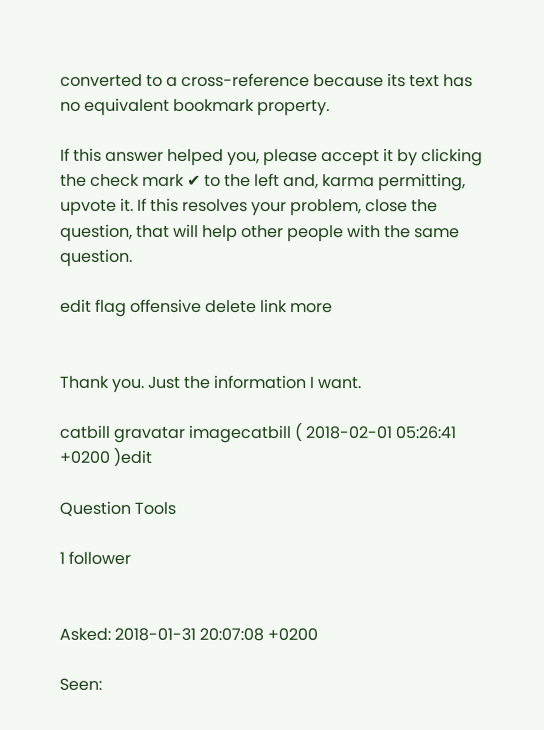converted to a cross-reference because its text has no equivalent bookmark property.

If this answer helped you, please accept it by clicking the check mark ✔ to the left and, karma permitting, upvote it. If this resolves your problem, close the question, that will help other people with the same question.

edit flag offensive delete link more


Thank you. Just the information I want.

catbill gravatar imagecatbill ( 2018-02-01 05:26:41 +0200 )edit

Question Tools

1 follower


Asked: 2018-01-31 20:07:08 +0200

Seen: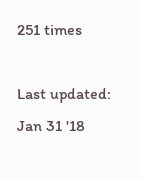251 times

Last updated: Jan 31 '18